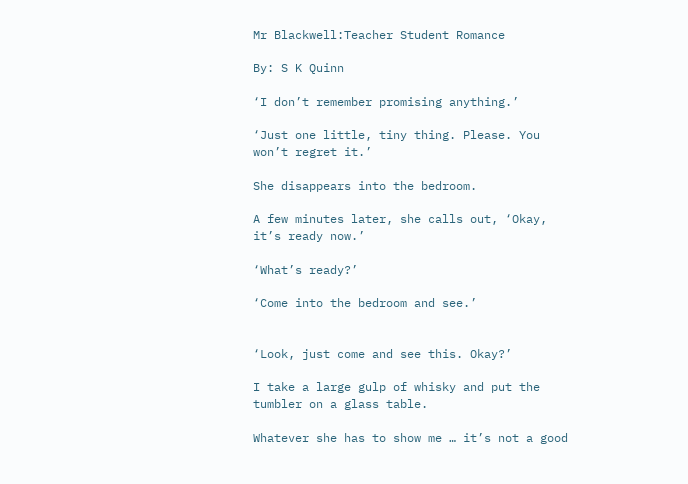Mr Blackwell:Teacher Student Romance

By: S K Quinn

‘I don’t remember promising anything.’

‘Just one little, tiny thing. Please. You won’t regret it.’

She disappears into the bedroom.

A few minutes later, she calls out, ‘Okay, it’s ready now.’

‘What’s ready?’

‘Come into the bedroom and see.’


‘Look, just come and see this. Okay?’

I take a large gulp of whisky and put the tumbler on a glass table.

Whatever she has to show me … it’s not a good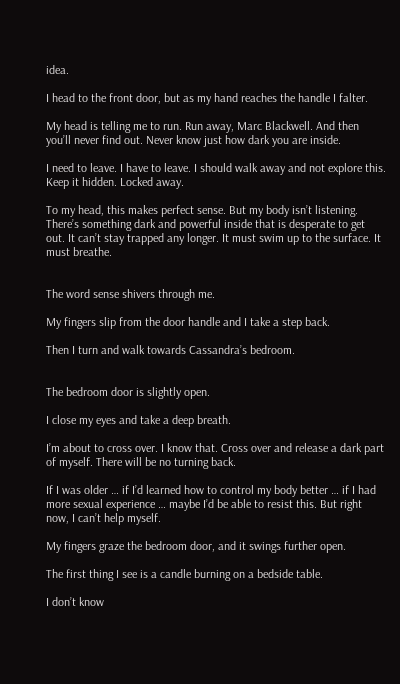idea.

I head to the front door, but as my hand reaches the handle I falter.

My head is telling me to run. Run away, Marc Blackwell. And then you’ll never find out. Never know just how dark you are inside.

I need to leave. I have to leave. I should walk away and not explore this. Keep it hidden. Locked away.

To my head, this makes perfect sense. But my body isn’t listening. There’s something dark and powerful inside that is desperate to get out. It can’t stay trapped any longer. It must swim up to the surface. It must breathe.


The word sense shivers through me.

My fingers slip from the door handle and I take a step back.

Then I turn and walk towards Cassandra’s bedroom.


The bedroom door is slightly open.

I close my eyes and take a deep breath.

I’m about to cross over. I know that. Cross over and release a dark part of myself. There will be no turning back.

If I was older … if I’d learned how to control my body better … if I had more sexual experience … maybe I’d be able to resist this. But right now, I can’t help myself.

My fingers graze the bedroom door, and it swings further open.

The first thing I see is a candle burning on a bedside table.

I don’t know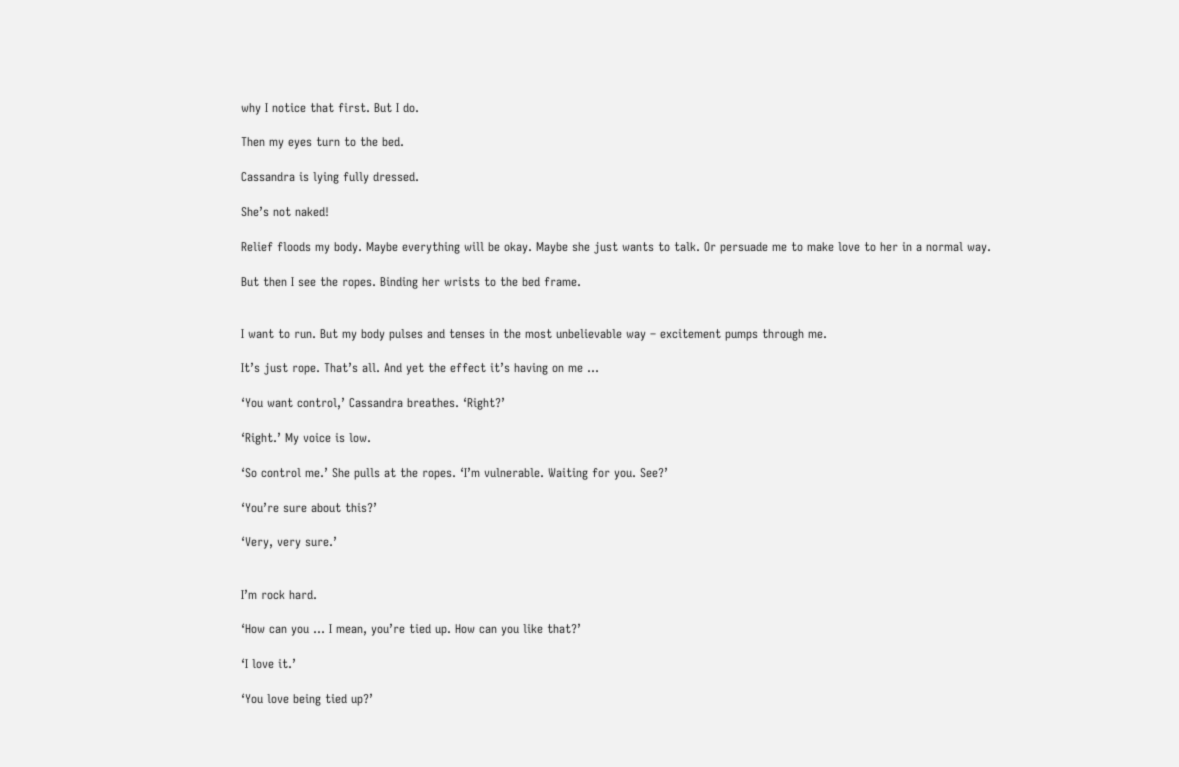why I notice that first. But I do.

Then my eyes turn to the bed.

Cassandra is lying fully dressed.

She’s not naked!

Relief floods my body. Maybe everything will be okay. Maybe she just wants to talk. Or persuade me to make love to her in a normal way.

But then I see the ropes. Binding her wrists to the bed frame.


I want to run. But my body pulses and tenses in the most unbelievable way – excitement pumps through me.

It’s just rope. That’s all. And yet the effect it’s having on me …

‘You want control,’ Cassandra breathes. ‘Right?’

‘Right.’ My voice is low.

‘So control me.’ She pulls at the ropes. ‘I’m vulnerable. Waiting for you. See?’

‘You’re sure about this?’

‘Very, very sure.’


I’m rock hard.

‘How can you … I mean, you’re tied up. How can you like that?’

‘I love it.’

‘You love being tied up?’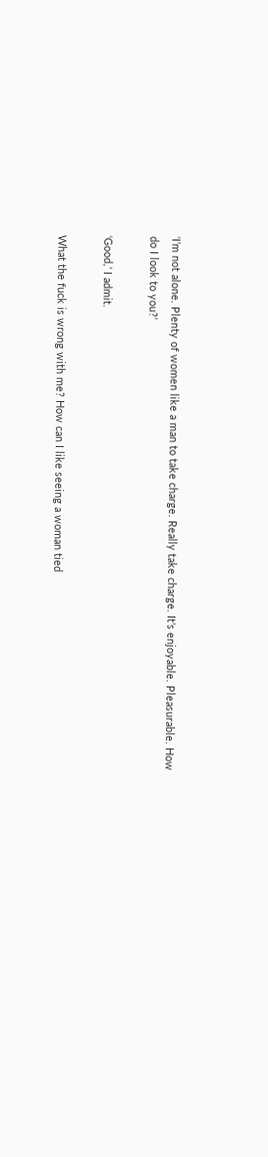‘I’m not alone. Plenty of women like a man to take charge. Really take charge. It’s enjoyable. Pleasurable. How do I look to you?’

‘Good,’ I admit.

What the fuck is wrong with me? How can I like seeing a woman tied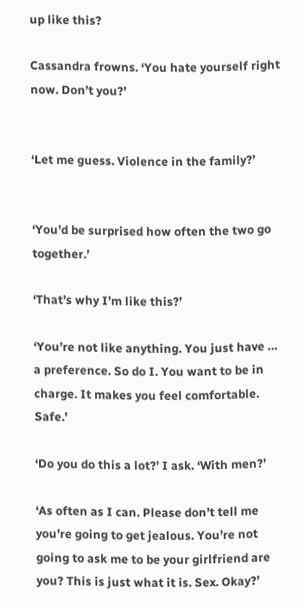up like this?

Cassandra frowns. ‘You hate yourself right now. Don’t you?’


‘Let me guess. Violence in the family?’


‘You’d be surprised how often the two go together.’

‘That’s why I’m like this?’

‘You’re not like anything. You just have … a preference. So do I. You want to be in charge. It makes you feel comfortable. Safe.’

‘Do you do this a lot?’ I ask. ‘With men?’

‘As often as I can. Please don’t tell me you’re going to get jealous. You’re not going to ask me to be your girlfriend are you? This is just what it is. Sex. Okay?’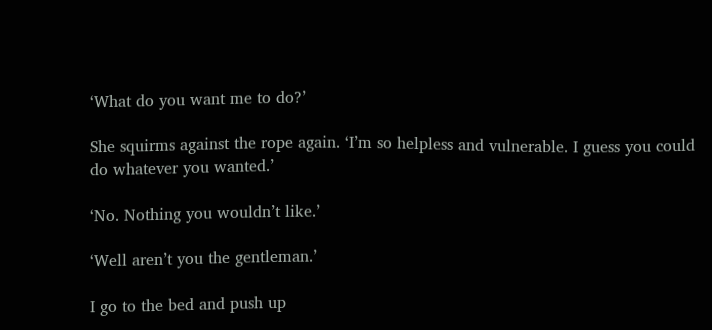‘What do you want me to do?’

She squirms against the rope again. ‘I’m so helpless and vulnerable. I guess you could do whatever you wanted.’

‘No. Nothing you wouldn’t like.’

‘Well aren’t you the gentleman.’

I go to the bed and push up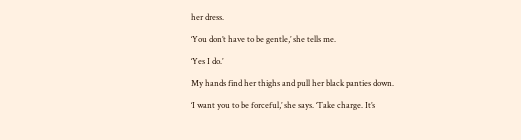her dress.

‘You don’t have to be gentle,’ she tells me.

‘Yes I do.’

My hands find her thighs and pull her black panties down.

‘I want you to be forceful,’ she says. ‘Take charge. It’s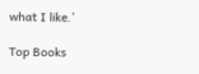what I like.’

Top Books